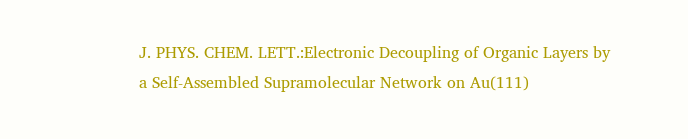J. PHYS. CHEM. LETT.:Electronic Decoupling of Organic Layers by a Self-Assembled Supramolecular Network on Au(111)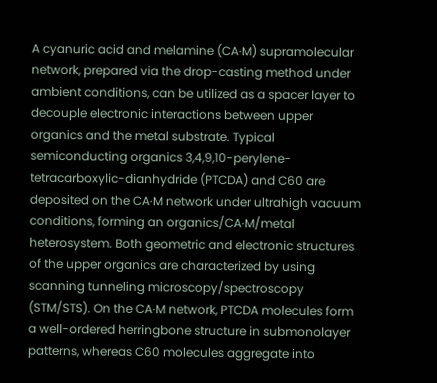A cyanuric acid and melamine (CA·M) supramolecular network, prepared via the drop-casting method under ambient conditions, can be utilized as a spacer layer to decouple electronic interactions between upper organics and the metal substrate. Typical semiconducting organics 3,4,9,10-perylene-tetracarboxylic-dianhydride (PTCDA) and C60 are deposited on the CA·M network under ultrahigh vacuum conditions, forming an organics/CA·M/metal heterosystem. Both geometric and electronic structures of the upper organics are characterized by using scanning tunneling microscopy/spectroscopy (STM/STS). On the CA·M network, PTCDA molecules form a well-ordered herringbone structure in submonolayer patterns, whereas C60 molecules aggregate into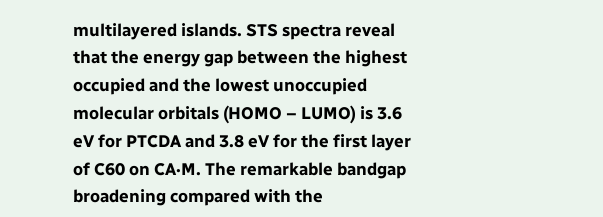multilayered islands. STS spectra reveal that the energy gap between the highest occupied and the lowest unoccupied molecular orbitals (HOMO – LUMO) is 3.6 eV for PTCDA and 3.8 eV for the first layer of C60 on CA·M. The remarkable bandgap broadening compared with the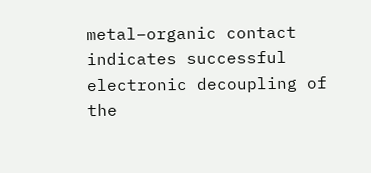metal–organic contact indicates successful electronic decoupling of the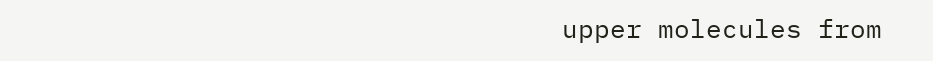upper molecules from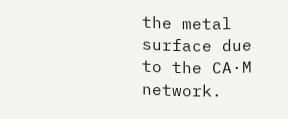the metal surface due to the CA·M network.